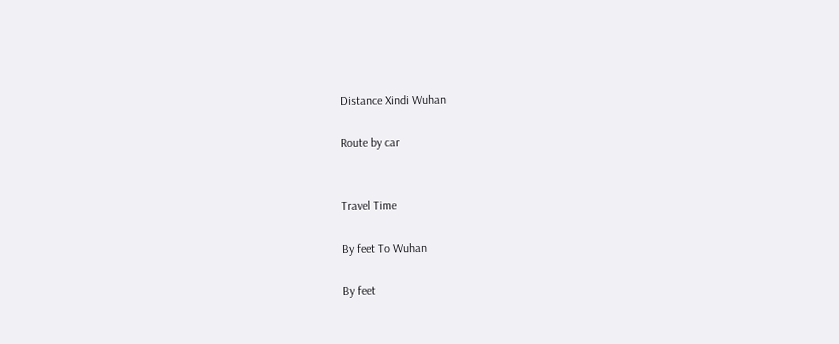Distance Xindi Wuhan

Route by car


Travel Time

By feet To Wuhan

By feet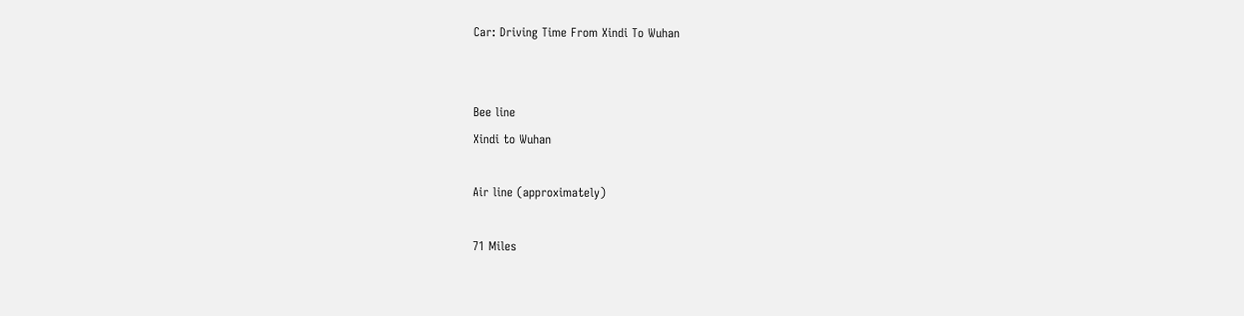Car: Driving Time From Xindi To Wuhan


Bee line
Xindi to Wuhan

Air line (approximately)

71 Miles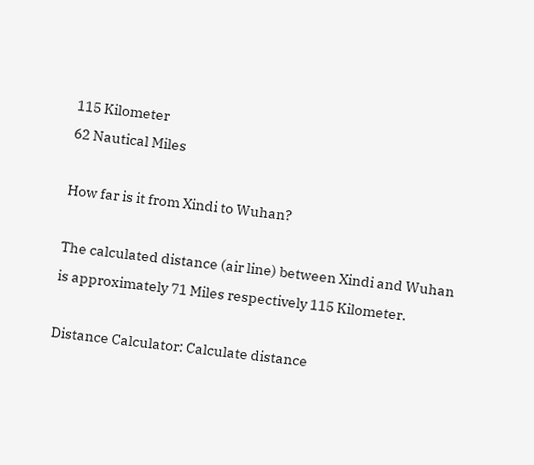115 Kilometer
62 Nautical Miles

How far is it from Xindi to Wuhan?

The calculated distance (air line) between Xindi and Wuhan is approximately 71 Miles respectively 115 Kilometer.

Distance Calculator: Calculate distance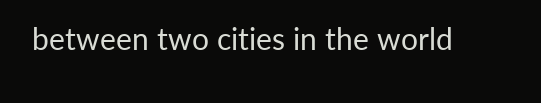between two cities in the world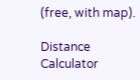(free, with map).

Distance Calculator